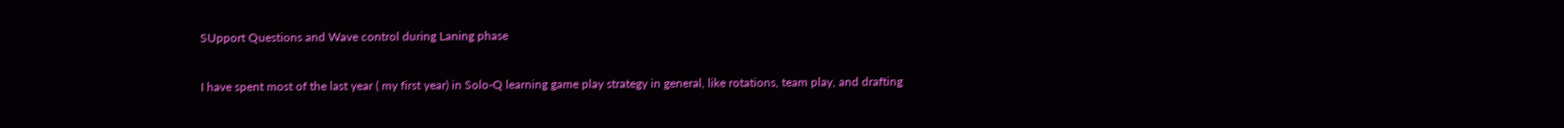SUpport Questions and Wave control during Laning phase

I have spent most of the last year ( my first year) in Solo-Q learning game play strategy in general, like rotations, team play, and drafting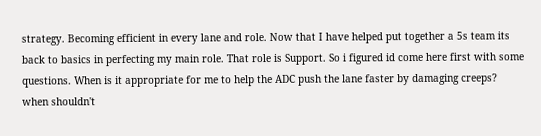strategy. Becoming efficient in every lane and role. Now that I have helped put together a 5s team its back to basics in perfecting my main role. That role is Support. So i figured id come here first with some questions. When is it appropriate for me to help the ADC push the lane faster by damaging creeps? when shouldn't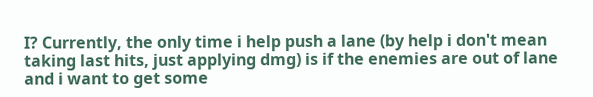I? Currently, the only time i help push a lane (by help i don't mean taking last hits, just applying dmg) is if the enemies are out of lane and i want to get some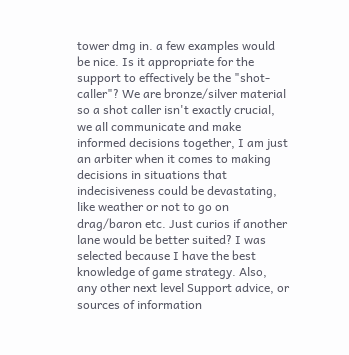tower dmg in. a few examples would be nice. Is it appropriate for the support to effectively be the "shot-caller"? We are bronze/silver material so a shot caller isn't exactly crucial, we all communicate and make informed decisions together, I am just an arbiter when it comes to making decisions in situations that indecisiveness could be devastating, like weather or not to go on drag/baron etc. Just curios if another lane would be better suited? I was selected because I have the best knowledge of game strategy. Also, any other next level Support advice, or sources of information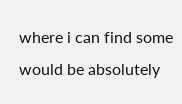where i can find some would be absolutely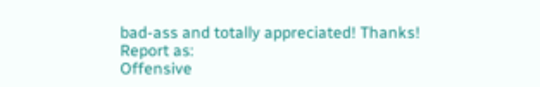bad-ass and totally appreciated! Thanks!
Report as:
Offensive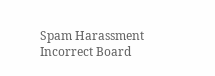Spam Harassment Incorrect Board